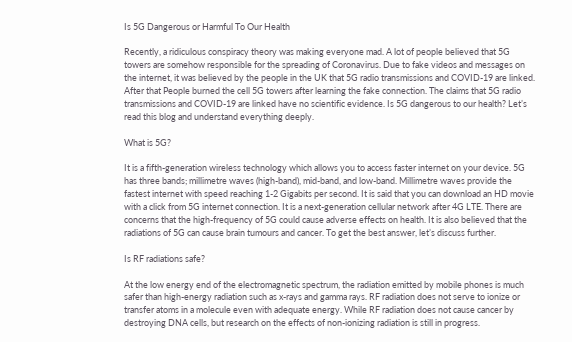Is 5G Dangerous or Harmful To Our Health

Recently, a ridiculous conspiracy theory was making everyone mad. A lot of people believed that 5G towers are somehow responsible for the spreading of Coronavirus. Due to fake videos and messages on the internet, it was believed by the people in the UK that 5G radio transmissions and COVID-19 are linked. After that People burned the cell 5G towers after learning the fake connection. The claims that 5G radio transmissions and COVID-19 are linked have no scientific evidence. Is 5G dangerous to our health? Let’s read this blog and understand everything deeply.

What is 5G?

It is a fifth-generation wireless technology which allows you to access faster internet on your device. 5G has three bands; millimetre waves (high-band), mid-band, and low-band. Millimetre waves provide the fastest internet with speed reaching 1-2 Gigabits per second. It is said that you can download an HD movie with a click from 5G internet connection. It is a next-generation cellular network after 4G LTE. There are concerns that the high-frequency of 5G could cause adverse effects on health. It is also believed that the radiations of 5G can cause brain tumours and cancer. To get the best answer, let’s discuss further.

Is RF radiations safe?

At the low energy end of the electromagnetic spectrum, the radiation emitted by mobile phones is much safer than high-energy radiation such as x-rays and gamma rays. RF radiation does not serve to ionize or transfer atoms in a molecule even with adequate energy. While RF radiation does not cause cancer by destroying DNA cells, but research on the effects of non-ionizing radiation is still in progress.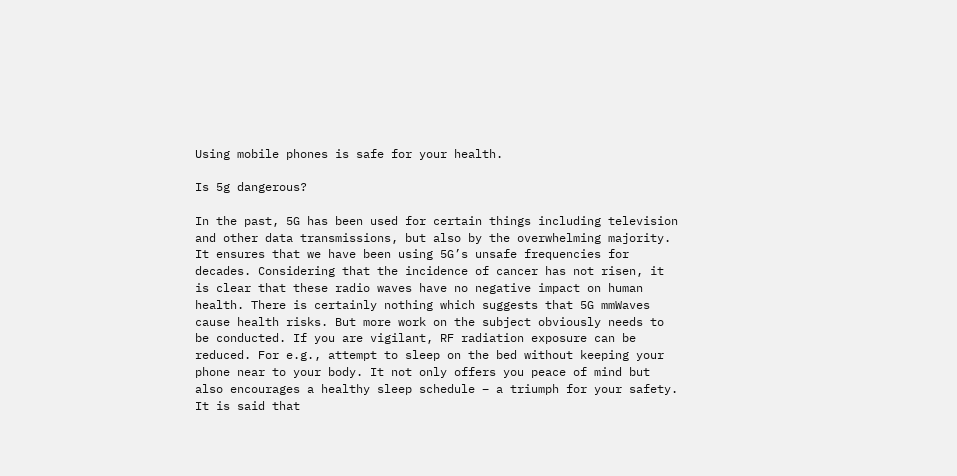Using mobile phones is safe for your health.

Is 5g dangerous?

In the past, 5G has been used for certain things including television and other data transmissions, but also by the overwhelming majority. It ensures that we have been using 5G’s unsafe frequencies for decades. Considering that the incidence of cancer has not risen, it is clear that these radio waves have no negative impact on human health. There is certainly nothing which suggests that 5G mmWaves cause health risks. But more work on the subject obviously needs to be conducted. If you are vigilant, RF radiation exposure can be reduced. For e.g., attempt to sleep on the bed without keeping your phone near to your body. It not only offers you peace of mind but also encourages a healthy sleep schedule – a triumph for your safety. It is said that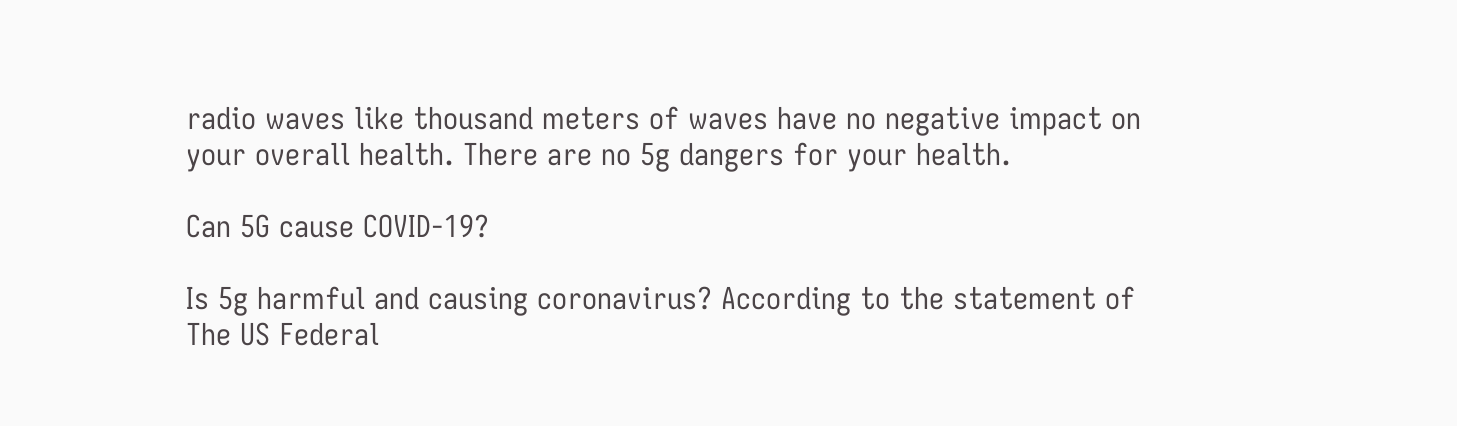radio waves like thousand meters of waves have no negative impact on your overall health. There are no 5g dangers for your health.

Can 5G cause COVID-19?

Is 5g harmful and causing coronavirus? According to the statement of The US Federal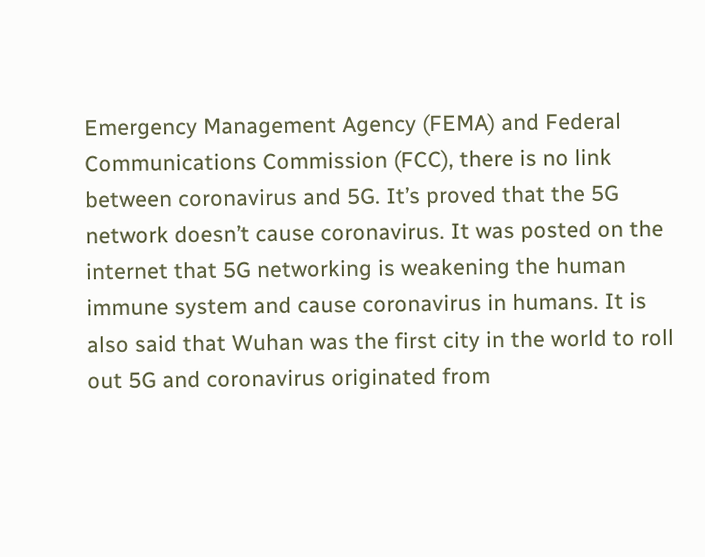Emergency Management Agency (FEMA) and Federal Communications Commission (FCC), there is no link between coronavirus and 5G. It’s proved that the 5G network doesn’t cause coronavirus. It was posted on the internet that 5G networking is weakening the human immune system and cause coronavirus in humans. It is also said that Wuhan was the first city in the world to roll out 5G and coronavirus originated from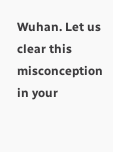Wuhan. Let us clear this misconception in your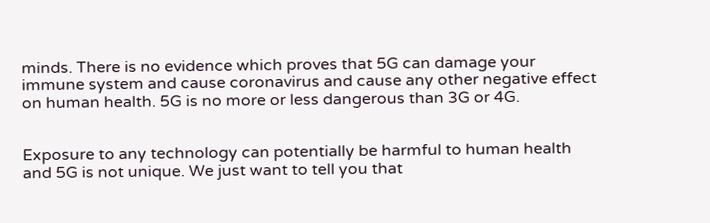minds. There is no evidence which proves that 5G can damage your immune system and cause coronavirus and cause any other negative effect on human health. 5G is no more or less dangerous than 3G or 4G.


Exposure to any technology can potentially be harmful to human health and 5G is not unique. We just want to tell you that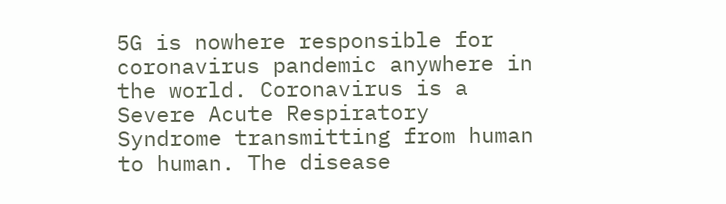5G is nowhere responsible for coronavirus pandemic anywhere in the world. Coronavirus is a Severe Acute Respiratory Syndrome transmitting from human to human. The disease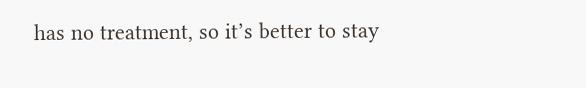has no treatment, so it’s better to stay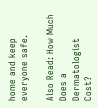home and keep everyone safe.

Also Read: How Much Does a Dermatologist Cost?